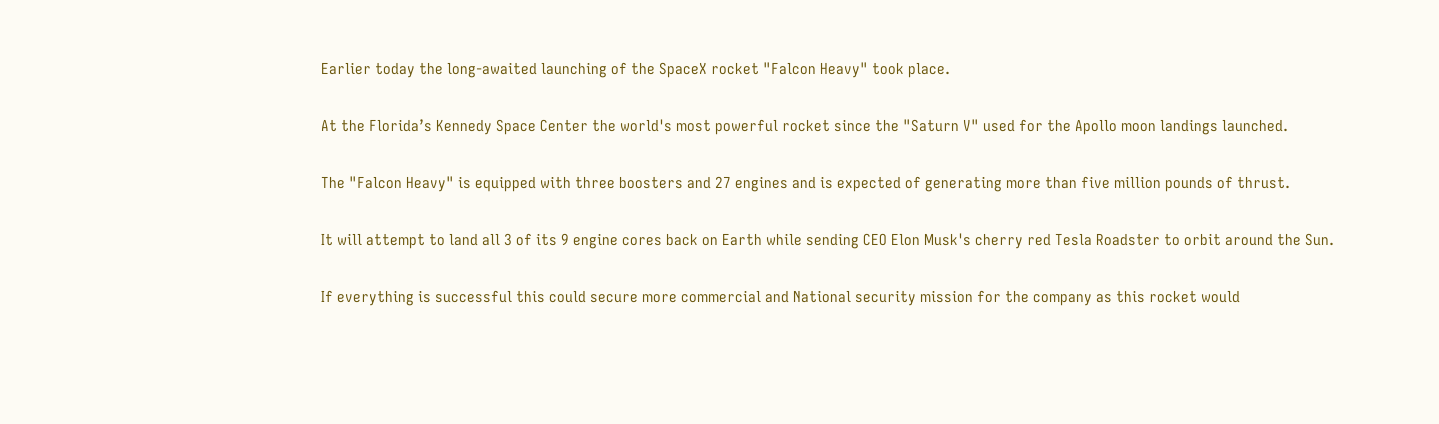Earlier today the long-awaited launching of the SpaceX rocket "Falcon Heavy" took place.

At the Florida’s Kennedy Space Center the world's most powerful rocket since the "Saturn V" used for the Apollo moon landings launched.

The "Falcon Heavy" is equipped with three boosters and 27 engines and is expected of generating more than five million pounds of thrust.

It will attempt to land all 3 of its 9 engine cores back on Earth while sending CEO Elon Musk's cherry red Tesla Roadster to orbit around the Sun.

If everything is successful this could secure more commercial and National security mission for the company as this rocket would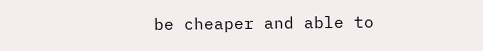be cheaper and able to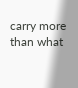carry more than what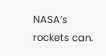NASA’s rockets can.